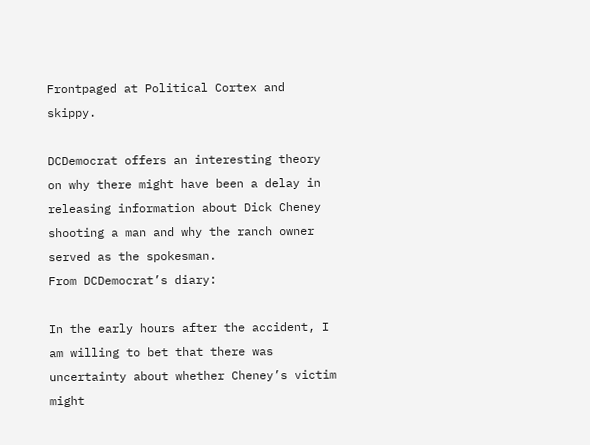Frontpaged at Political Cortex and skippy.

DCDemocrat offers an interesting theory on why there might have been a delay in releasing information about Dick Cheney shooting a man and why the ranch owner served as the spokesman.
From DCDemocrat’s diary:

In the early hours after the accident, I am willing to bet that there was uncertainty about whether Cheney’s victim might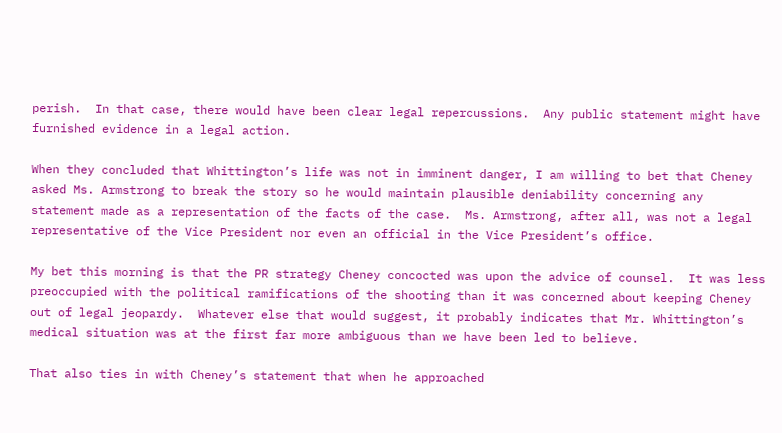perish.  In that case, there would have been clear legal repercussions.  Any public statement might have furnished evidence in a legal action.

When they concluded that Whittington’s life was not in imminent danger, I am willing to bet that Cheney asked Ms. Armstrong to break the story so he would maintain plausible deniability concerning any statement made as a representation of the facts of the case.  Ms. Armstrong, after all, was not a legal representative of the Vice President nor even an official in the Vice President’s office.

My bet this morning is that the PR strategy Cheney concocted was upon the advice of counsel.  It was less preoccupied with the political ramifications of the shooting than it was concerned about keeping Cheney out of legal jeopardy.  Whatever else that would suggest, it probably indicates that Mr. Whittington’s medical situation was at the first far more ambiguous than we have been led to believe.

That also ties in with Cheney’s statement that when he approached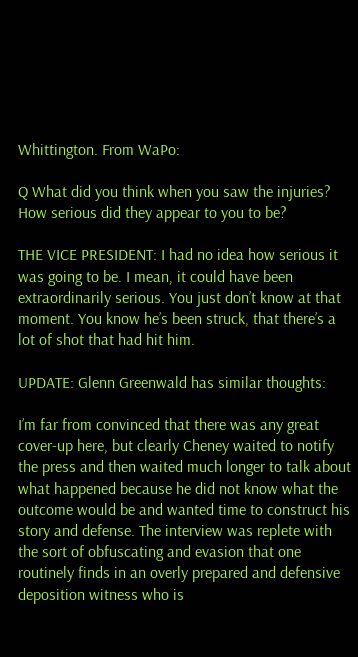Whittington. From WaPo:

Q What did you think when you saw the injuries? How serious did they appear to you to be?

THE VICE PRESIDENT: I had no idea how serious it was going to be. I mean, it could have been extraordinarily serious. You just don’t know at that moment. You know he’s been struck, that there’s a lot of shot that had hit him.

UPDATE: Glenn Greenwald has similar thoughts:

I’m far from convinced that there was any great cover-up here, but clearly Cheney waited to notify the press and then waited much longer to talk about what happened because he did not know what the outcome would be and wanted time to construct his story and defense. The interview was replete with the sort of obfuscating and evasion that one routinely finds in an overly prepared and defensive deposition witness who is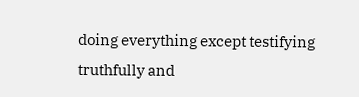doing everything except testifying truthfully and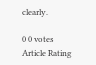clearly.

0 0 votes
Article Rating